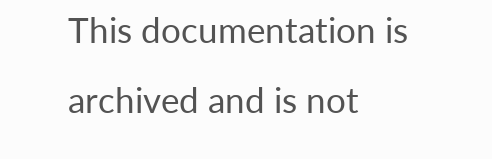This documentation is archived and is not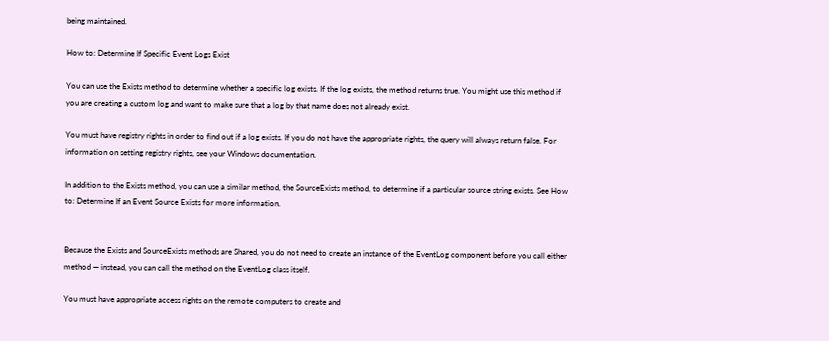being maintained.

How to: Determine If Specific Event Logs Exist

You can use the Exists method to determine whether a specific log exists. If the log exists, the method returns true. You might use this method if you are creating a custom log and want to make sure that a log by that name does not already exist.

You must have registry rights in order to find out if a log exists. If you do not have the appropriate rights, the query will always return false. For information on setting registry rights, see your Windows documentation.

In addition to the Exists method, you can use a similar method, the SourceExists method, to determine if a particular source string exists. See How to: Determine If an Event Source Exists for more information.


Because the Exists and SourceExists methods are Shared, you do not need to create an instance of the EventLog component before you call either method — instead, you can call the method on the EventLog class itself.

You must have appropriate access rights on the remote computers to create and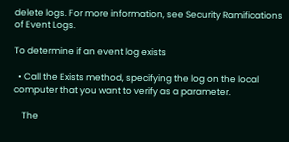delete logs. For more information, see Security Ramifications of Event Logs.

To determine if an event log exists

  • Call the Exists method, specifying the log on the local computer that you want to verify as a parameter.

    The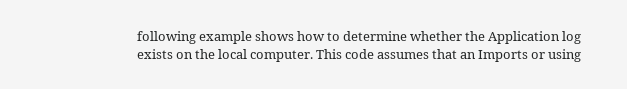following example shows how to determine whether the Application log exists on the local computer. This code assumes that an Imports or using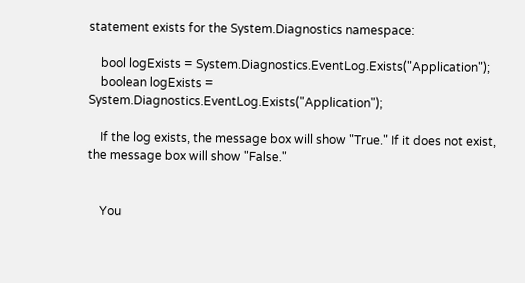statement exists for the System.Diagnostics namespace:

    bool logExists = System.Diagnostics.EventLog.Exists("Application");
    boolean logExists = System.Diagnostics.EventLog.Exists("Application");

    If the log exists, the message box will show "True." If it does not exist, the message box will show "False."


    You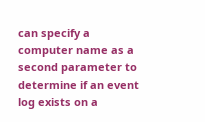can specify a computer name as a second parameter to determine if an event log exists on a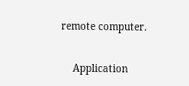remote computer.


    Application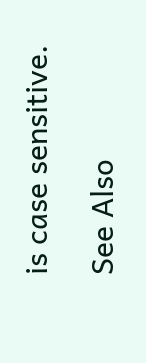is case sensitive.

See Also